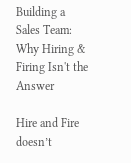Building a Sales Team: Why Hiring & Firing Isn't the Answer

Hire and Fire doesn’t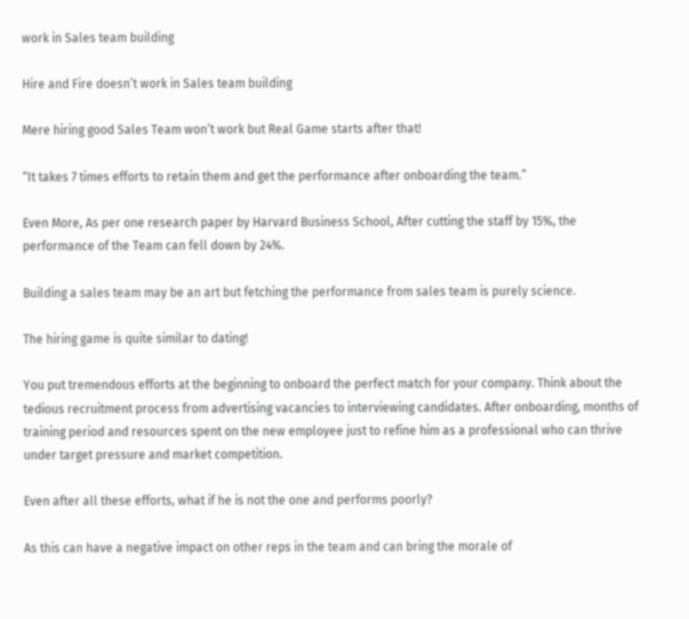work in Sales team building

Hire and Fire doesn’t work in Sales team building

Mere hiring good Sales Team won’t work but Real Game starts after that!

“It takes 7 times efforts to retain them and get the performance after onboarding the team.”

Even More, As per one research paper by Harvard Business School, After cutting the staff by 15%, the performance of the Team can fell down by 24%.

Building a sales team may be an art but fetching the performance from sales team is purely science.

The hiring game is quite similar to dating!

You put tremendous efforts at the beginning to onboard the perfect match for your company. Think about the tedious recruitment process from advertising vacancies to interviewing candidates. After onboarding, months of training period and resources spent on the new employee just to refine him as a professional who can thrive under target pressure and market competition.

Even after all these efforts, what if he is not the one and performs poorly?

As this can have a negative impact on other reps in the team and can bring the morale of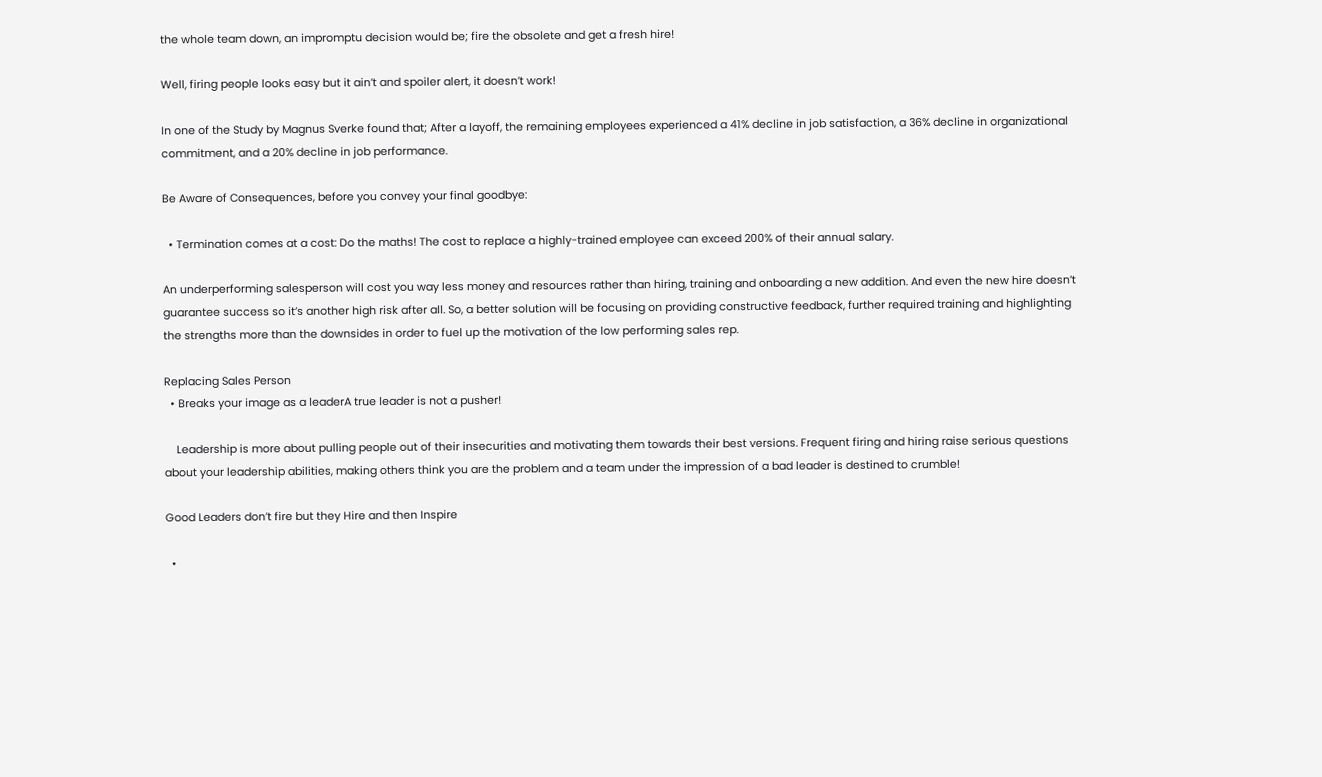the whole team down, an impromptu decision would be; fire the obsolete and get a fresh hire!

Well, firing people looks easy but it ain’t and spoiler alert, it doesn’t work!

In one of the Study by Magnus Sverke found that; After a layoff, the remaining employees experienced a 41% decline in job satisfaction, a 36% decline in organizational commitment, and a 20% decline in job performance.

Be Aware of Consequences, before you convey your final goodbye:

  • Termination comes at a cost: Do the maths! The cost to replace a highly-trained employee can exceed 200% of their annual salary.

An underperforming salesperson will cost you way less money and resources rather than hiring, training and onboarding a new addition. And even the new hire doesn’t guarantee success so it’s another high risk after all. So, a better solution will be focusing on providing constructive feedback, further required training and highlighting the strengths more than the downsides in order to fuel up the motivation of the low performing sales rep.

Replacing Sales Person
  • Breaks your image as a leaderA true leader is not a pusher!

    Leadership is more about pulling people out of their insecurities and motivating them towards their best versions. Frequent firing and hiring raise serious questions about your leadership abilities, making others think you are the problem and a team under the impression of a bad leader is destined to crumble!

Good Leaders don’t fire but they Hire and then Inspire

  •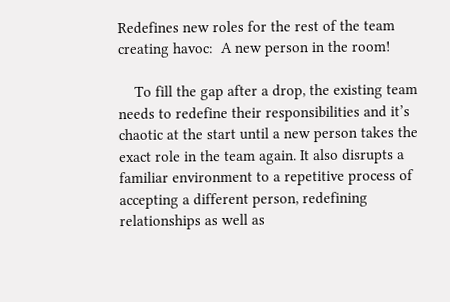Redefines new roles for the rest of the team creating havoc:  A new person in the room!

    To fill the gap after a drop, the existing team needs to redefine their responsibilities and it’s chaotic at the start until a new person takes the exact role in the team again. It also disrupts a familiar environment to a repetitive process of accepting a different person, redefining relationships as well as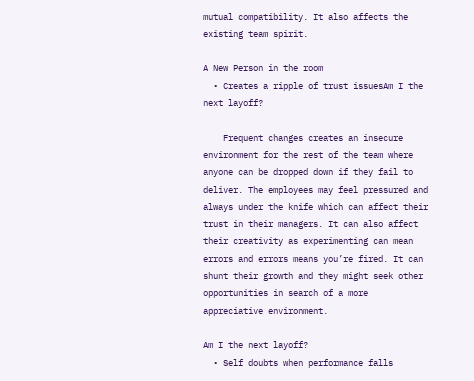mutual compatibility. It also affects the existing team spirit.

A New Person in the room
  • Creates a ripple of trust issuesAm I the next layoff?

    Frequent changes creates an insecure environment for the rest of the team where anyone can be dropped down if they fail to deliver. The employees may feel pressured and always under the knife which can affect their trust in their managers. It can also affect their creativity as experimenting can mean errors and errors means you’re fired. It can shunt their growth and they might seek other opportunities in search of a more appreciative environment.

Am I the next layoff?
  • Self doubts when performance falls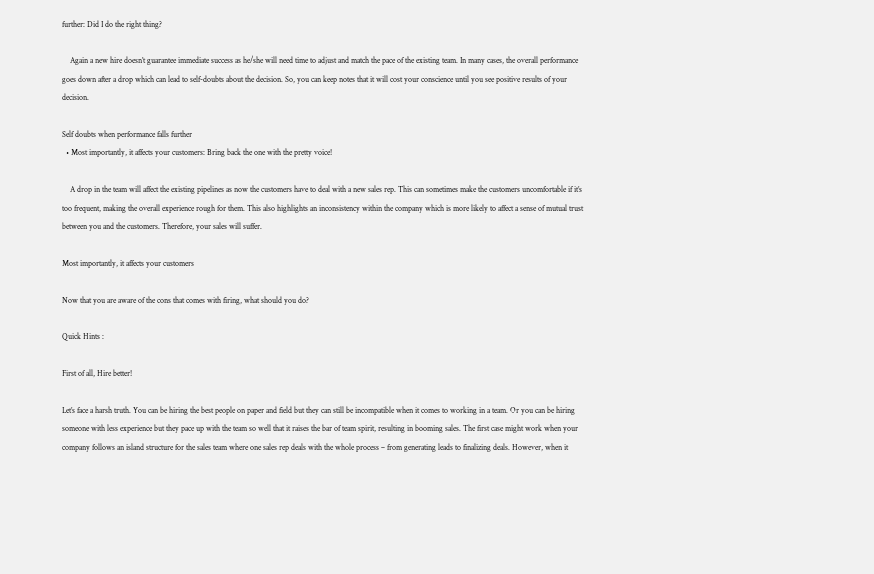further: Did I do the right thing?

    Again a new hire doesn’t guarantee immediate success as he/she will need time to adjust and match the pace of the existing team. In many cases, the overall performance goes down after a drop which can lead to self-doubts about the decision. So, you can keep notes that it will cost your conscience until you see positive results of your decision.

Self doubts when performance falls further
  • Most importantly, it affects your customers: Bring back the one with the pretty voice!

    A drop in the team will affect the existing pipelines as now the customers have to deal with a new sales rep. This can sometimes make the customers uncomfortable if it’s too frequent, making the overall experience rough for them. This also highlights an inconsistency within the company which is more likely to affect a sense of mutual trust between you and the customers. Therefore, your sales will suffer.

Most importantly, it affects your customers

Now that you are aware of the cons that comes with firing, what should you do?

Quick Hints :

First of all, Hire better!

Let’s face a harsh truth. You can be hiring the best people on paper and field but they can still be incompatible when it comes to working in a team. Or you can be hiring someone with less experience but they pace up with the team so well that it raises the bar of team spirit, resulting in booming sales. The first case might work when your company follows an island structure for the sales team where one sales rep deals with the whole process – from generating leads to finalizing deals. However, when it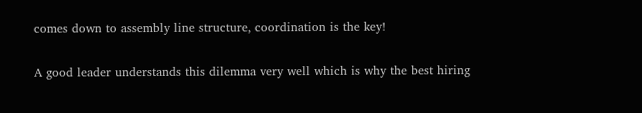comes down to assembly line structure, coordination is the key!

A good leader understands this dilemma very well which is why the best hiring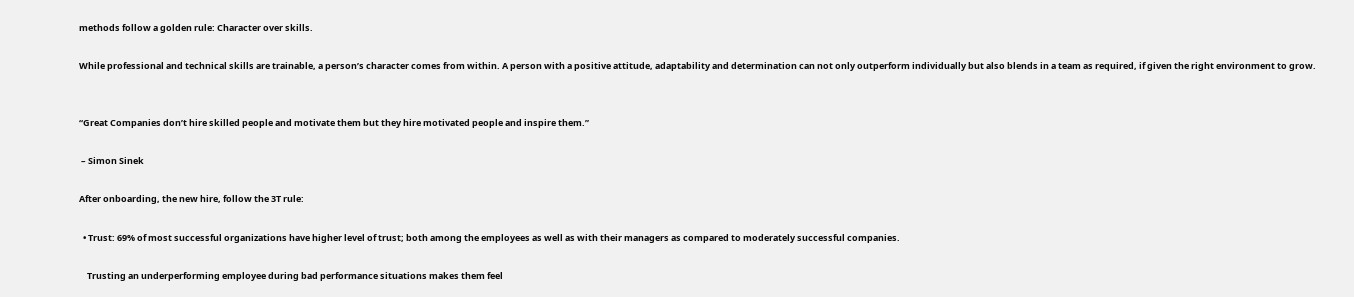methods follow a golden rule: Character over skills.

While professional and technical skills are trainable, a person’s character comes from within. A person with a positive attitude, adaptability and determination can not only outperform individually but also blends in a team as required, if given the right environment to grow.


“Great Companies don’t hire skilled people and motivate them but they hire motivated people and inspire them.”

 – Simon Sinek

After onboarding, the new hire, follow the 3T rule:

  • Trust: 69% of most successful organizations have higher level of trust; both among the employees as well as with their managers as compared to moderately successful companies.

    Trusting an underperforming employee during bad performance situations makes them feel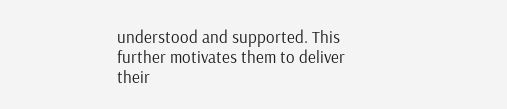understood and supported. This further motivates them to deliver their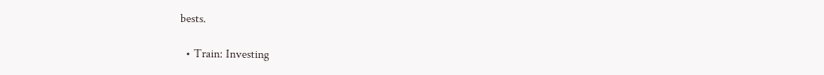bests.

  • Train: Investing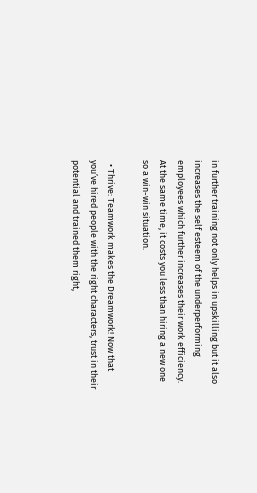in further training not only helps in upskilling but it also increases the self esteem of the underperforming employees which further increases their work efficiency. At the same time, it costs you less than hiring a new one so a win-win situation.

  • Thrive: Teamwork makes the Dreamwork! Now that you’ve hired people with the right characters, trust in their potential and trained them right,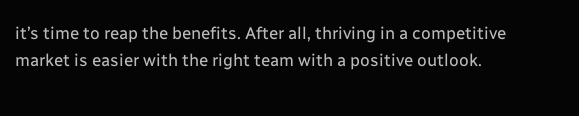it’s time to reap the benefits. After all, thriving in a competitive market is easier with the right team with a positive outlook.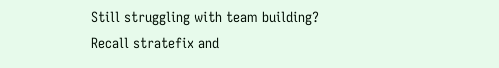Still struggling with team building? Recall stratefix and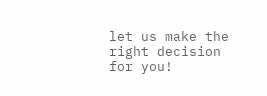let us make the right decision for you!